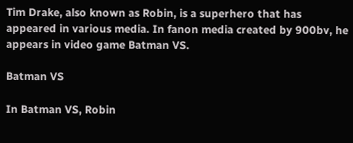Tim Drake, also known as Robin, is a superhero that has appeared in various media. In fanon media created by 900bv, he appears in video game Batman VS.

Batman VS

In Batman VS, Robin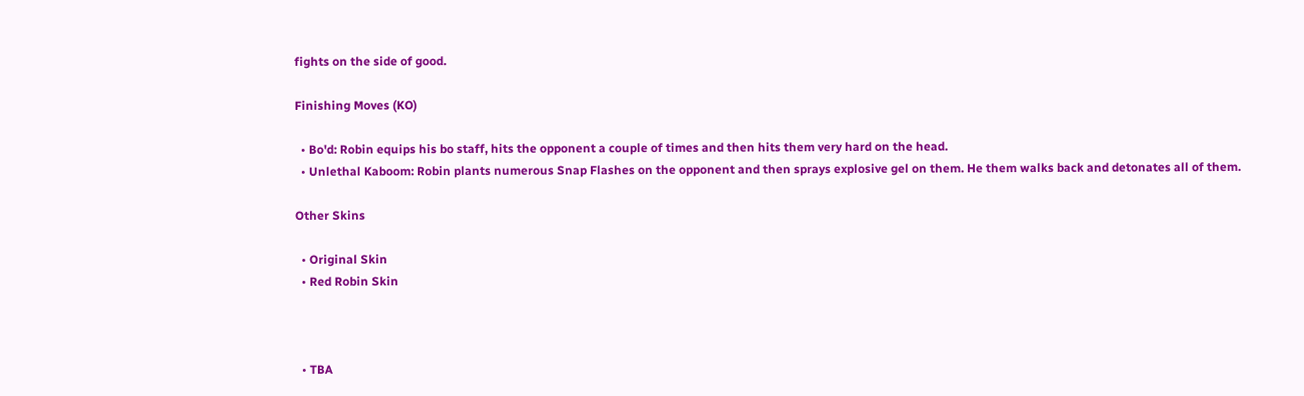fights on the side of good.

Finishing Moves (KO)

  • Bo'd: Robin equips his bo staff, hits the opponent a couple of times and then hits them very hard on the head.
  • Unlethal Kaboom: Robin plants numerous Snap Flashes on the opponent and then sprays explosive gel on them. He them walks back and detonates all of them.

Other Skins

  • Original Skin
  • Red Robin Skin



  • TBA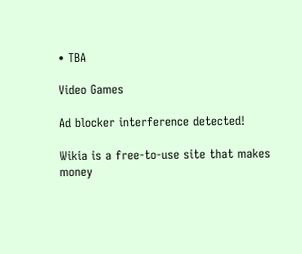• TBA

Video Games

Ad blocker interference detected!

Wikia is a free-to-use site that makes money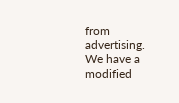from advertising. We have a modified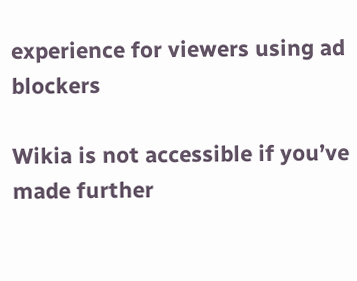experience for viewers using ad blockers

Wikia is not accessible if you’ve made further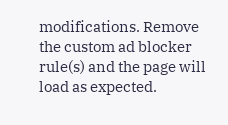modifications. Remove the custom ad blocker rule(s) and the page will load as expected.